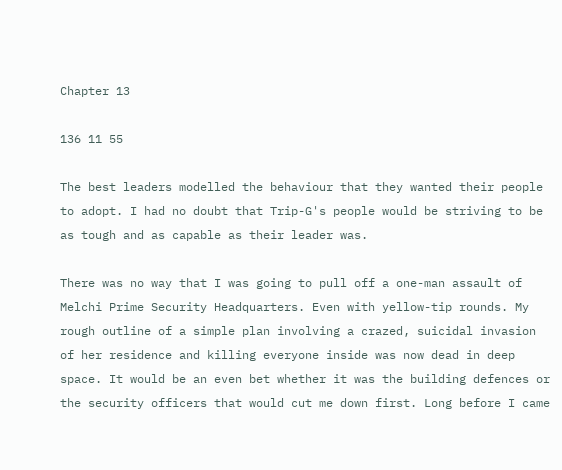Chapter 13

136 11 55

The best leaders modelled the behaviour that they wanted their people to adopt. I had no doubt that Trip-G's people would be striving to be as tough and as capable as their leader was.

There was no way that I was going to pull off a one-man assault of Melchi Prime Security Headquarters. Even with yellow-tip rounds. My rough outline of a simple plan involving a crazed, suicidal invasion of her residence and killing everyone inside was now dead in deep space. It would be an even bet whether it was the building defences or the security officers that would cut me down first. Long before I came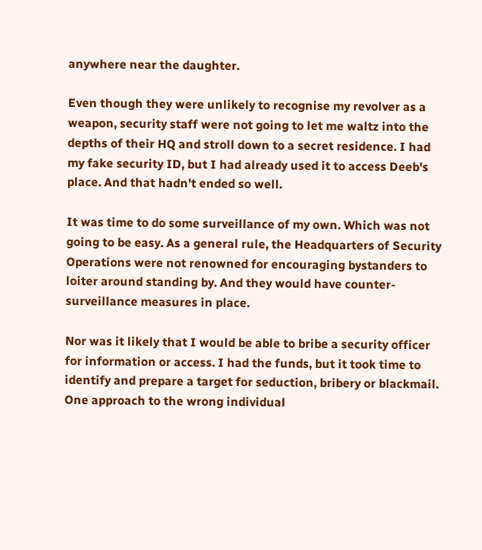anywhere near the daughter.

Even though they were unlikely to recognise my revolver as a weapon, security staff were not going to let me waltz into the depths of their HQ and stroll down to a secret residence. I had my fake security ID, but I had already used it to access Deeb's place. And that hadn't ended so well.

It was time to do some surveillance of my own. Which was not going to be easy. As a general rule, the Headquarters of Security Operations were not renowned for encouraging bystanders to loiter around standing by. And they would have counter-surveillance measures in place.

Nor was it likely that I would be able to bribe a security officer for information or access. I had the funds, but it took time to identify and prepare a target for seduction, bribery or blackmail. One approach to the wrong individual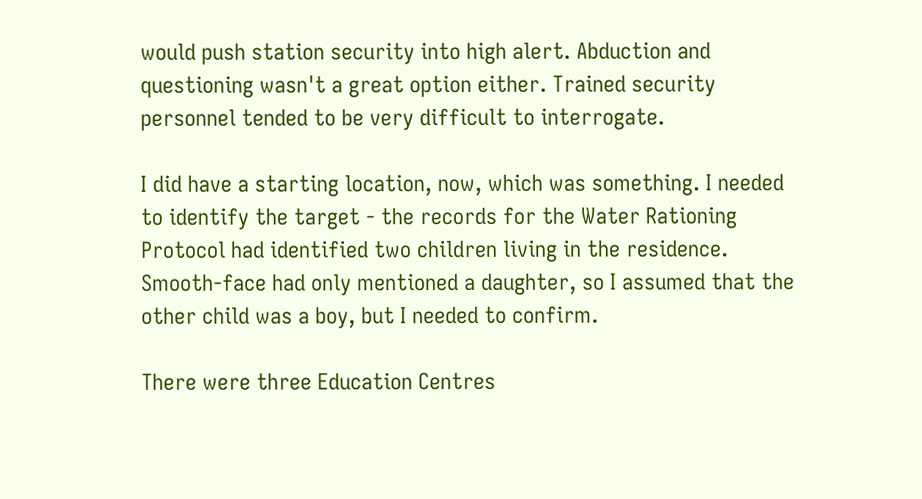would push station security into high alert. Abduction and questioning wasn't a great option either. Trained security personnel tended to be very difficult to interrogate.

I did have a starting location, now, which was something. I needed to identify the target - the records for the Water Rationing Protocol had identified two children living in the residence. Smooth-face had only mentioned a daughter, so I assumed that the other child was a boy, but I needed to confirm.

There were three Education Centres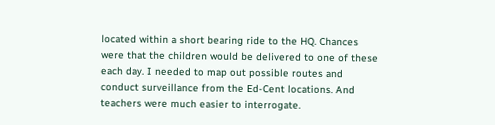located within a short bearing ride to the HQ. Chances were that the children would be delivered to one of these each day. I needed to map out possible routes and conduct surveillance from the Ed-Cent locations. And teachers were much easier to interrogate.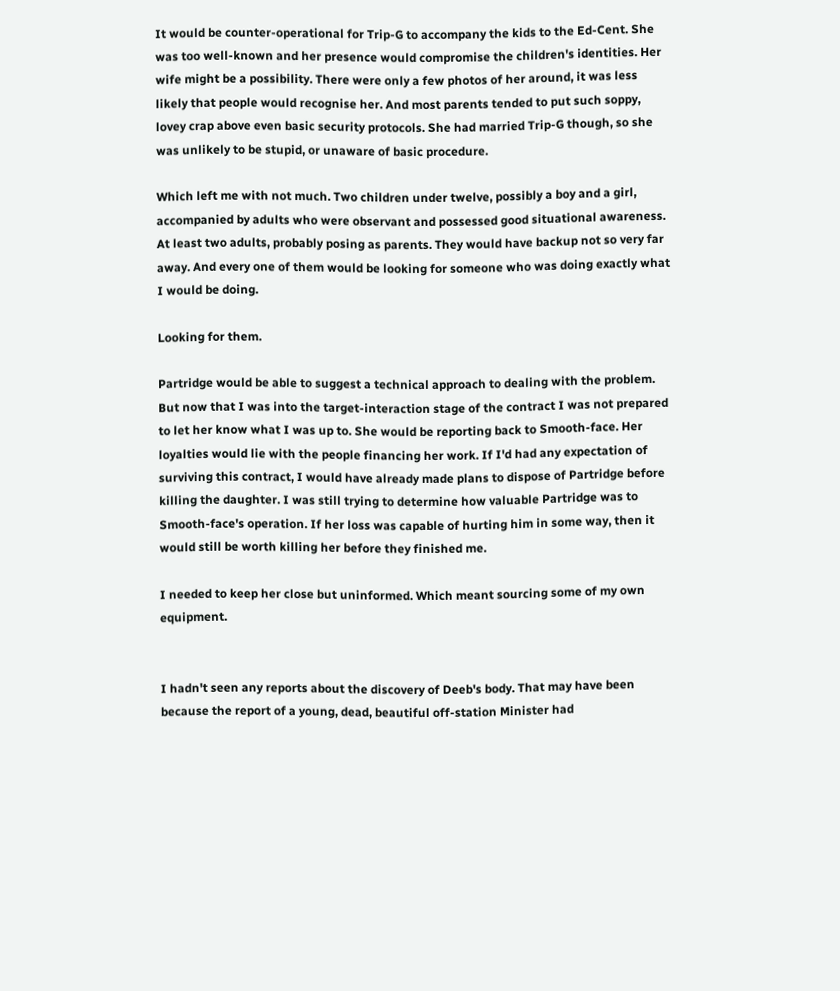It would be counter-operational for Trip-G to accompany the kids to the Ed-Cent. She was too well-known and her presence would compromise the children's identities. Her wife might be a possibility. There were only a few photos of her around, it was less likely that people would recognise her. And most parents tended to put such soppy, lovey crap above even basic security protocols. She had married Trip-G though, so she was unlikely to be stupid, or unaware of basic procedure.

Which left me with not much. Two children under twelve, possibly a boy and a girl, accompanied by adults who were observant and possessed good situational awareness. At least two adults, probably posing as parents. They would have backup not so very far away. And every one of them would be looking for someone who was doing exactly what I would be doing.

Looking for them.

Partridge would be able to suggest a technical approach to dealing with the problem. But now that I was into the target-interaction stage of the contract I was not prepared to let her know what I was up to. She would be reporting back to Smooth-face. Her loyalties would lie with the people financing her work. If I'd had any expectation of surviving this contract, I would have already made plans to dispose of Partridge before killing the daughter. I was still trying to determine how valuable Partridge was to Smooth-face's operation. If her loss was capable of hurting him in some way, then it would still be worth killing her before they finished me.

I needed to keep her close but uninformed. Which meant sourcing some of my own equipment.


I hadn't seen any reports about the discovery of Deeb's body. That may have been because the report of a young, dead, beautiful off-station Minister had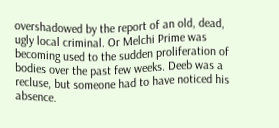overshadowed by the report of an old, dead, ugly local criminal. Or Melchi Prime was becoming used to the sudden proliferation of bodies over the past few weeks. Deeb was a recluse, but someone had to have noticed his absence.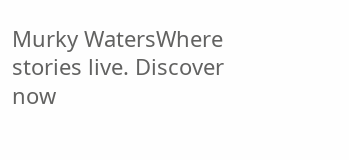Murky WatersWhere stories live. Discover now